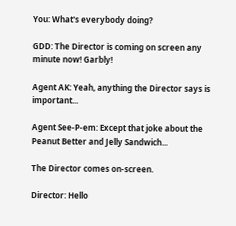You: What's everybody doing?

GDD: The Director is coming on screen any minute now! Garbly!

Agent AK: Yeah, anything the Director says is important...

Agent See-P-em: Except that joke about the Peanut Better and Jelly Sandwich...

The Director comes on-screen.

Director: Hello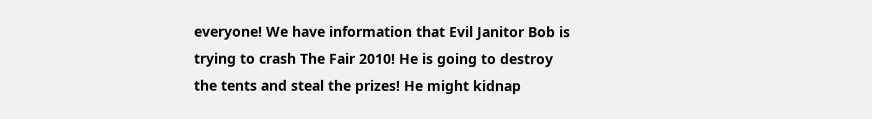everyone! We have information that Evil Janitor Bob is trying to crash The Fair 2010! He is going to destroy the tents and steal the prizes! He might kidnap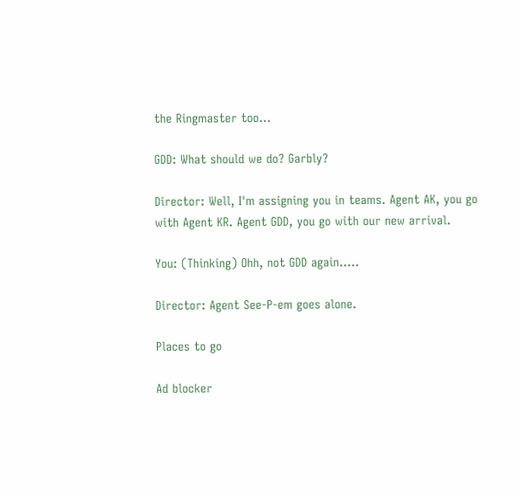the Ringmaster too...

GDD: What should we do? Garbly?

Director: Well, I'm assigning you in teams. Agent AK, you go with Agent KR. Agent GDD, you go with our new arrival.

You: (Thinking) Ohh, not GDD again.....

Director: Agent See-P-em goes alone.

Places to go

Ad blocker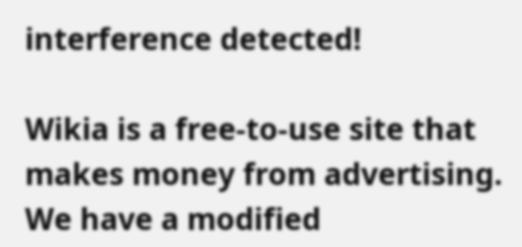interference detected!

Wikia is a free-to-use site that makes money from advertising. We have a modified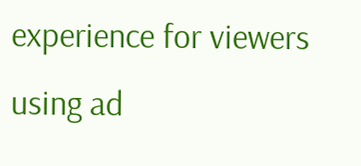experience for viewers using ad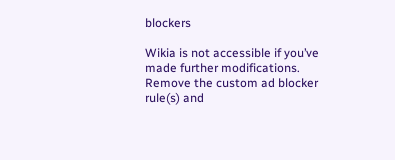blockers

Wikia is not accessible if you’ve made further modifications. Remove the custom ad blocker rule(s) and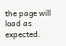the page will load as expected.